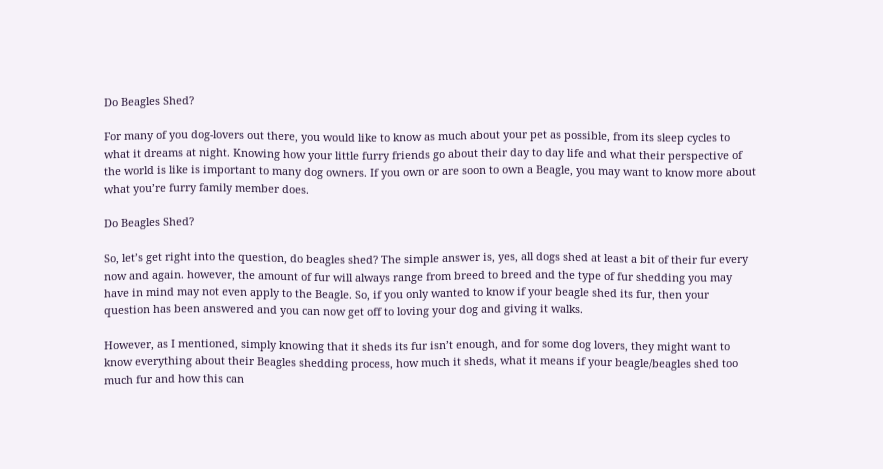Do Beagles Shed?

For many of you dog-lovers out there, you would like to know as much about your pet as possible, from its sleep cycles to what it dreams at night. Knowing how your little furry friends go about their day to day life and what their perspective of the world is like is important to many dog owners. If you own or are soon to own a Beagle, you may want to know more about what you’re furry family member does.

Do Beagles Shed?

So, let’s get right into the question, do beagles shed? The simple answer is, yes, all dogs shed at least a bit of their fur every now and again. however, the amount of fur will always range from breed to breed and the type of fur shedding you may have in mind may not even apply to the Beagle. So, if you only wanted to know if your beagle shed its fur, then your question has been answered and you can now get off to loving your dog and giving it walks.

However, as I mentioned, simply knowing that it sheds its fur isn’t enough, and for some dog lovers, they might want to know everything about their Beagles shedding process, how much it sheds, what it means if your beagle/beagles shed too much fur and how this can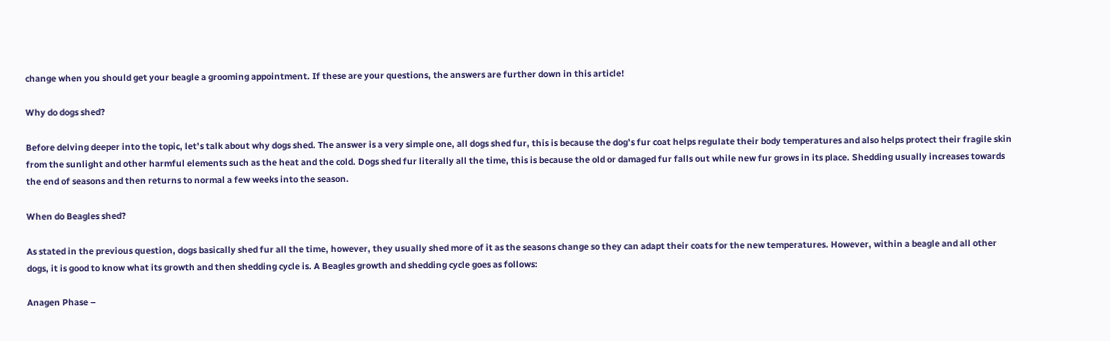change when you should get your beagle a grooming appointment. If these are your questions, the answers are further down in this article!

Why do dogs shed?

Before delving deeper into the topic, let’s talk about why dogs shed. The answer is a very simple one, all dogs shed fur, this is because the dog’s fur coat helps regulate their body temperatures and also helps protect their fragile skin from the sunlight and other harmful elements such as the heat and the cold. Dogs shed fur literally all the time, this is because the old or damaged fur falls out while new fur grows in its place. Shedding usually increases towards the end of seasons and then returns to normal a few weeks into the season.

When do Beagles shed?

As stated in the previous question, dogs basically shed fur all the time, however, they usually shed more of it as the seasons change so they can adapt their coats for the new temperatures. However, within a beagle and all other dogs, it is good to know what its growth and then shedding cycle is. A Beagles growth and shedding cycle goes as follows:

Anagen Phase –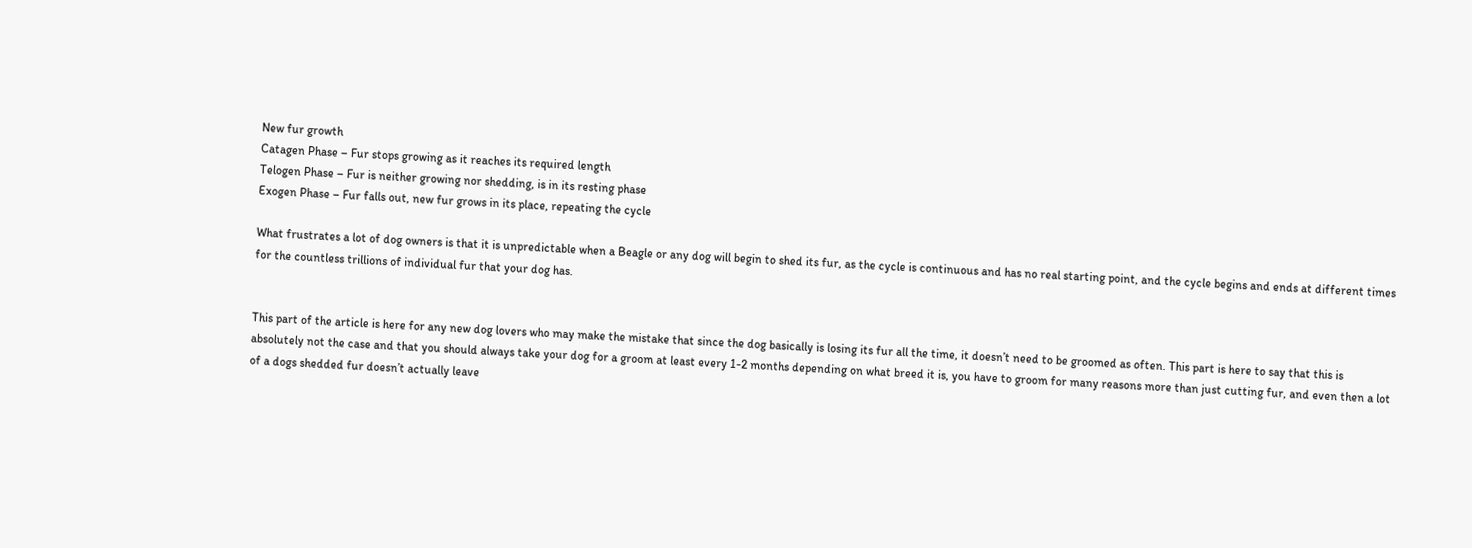New fur growth
Catagen Phase – Fur stops growing as it reaches its required length
Telogen Phase – Fur is neither growing nor shedding, is in its resting phase
Exogen Phase – Fur falls out, new fur grows in its place, repeating the cycle

What frustrates a lot of dog owners is that it is unpredictable when a Beagle or any dog will begin to shed its fur, as the cycle is continuous and has no real starting point, and the cycle begins and ends at different times for the countless trillions of individual fur that your dog has.


This part of the article is here for any new dog lovers who may make the mistake that since the dog basically is losing its fur all the time, it doesn’t need to be groomed as often. This part is here to say that this is absolutely not the case and that you should always take your dog for a groom at least every 1-2 months depending on what breed it is, you have to groom for many reasons more than just cutting fur, and even then a lot of a dogs shedded fur doesn’t actually leave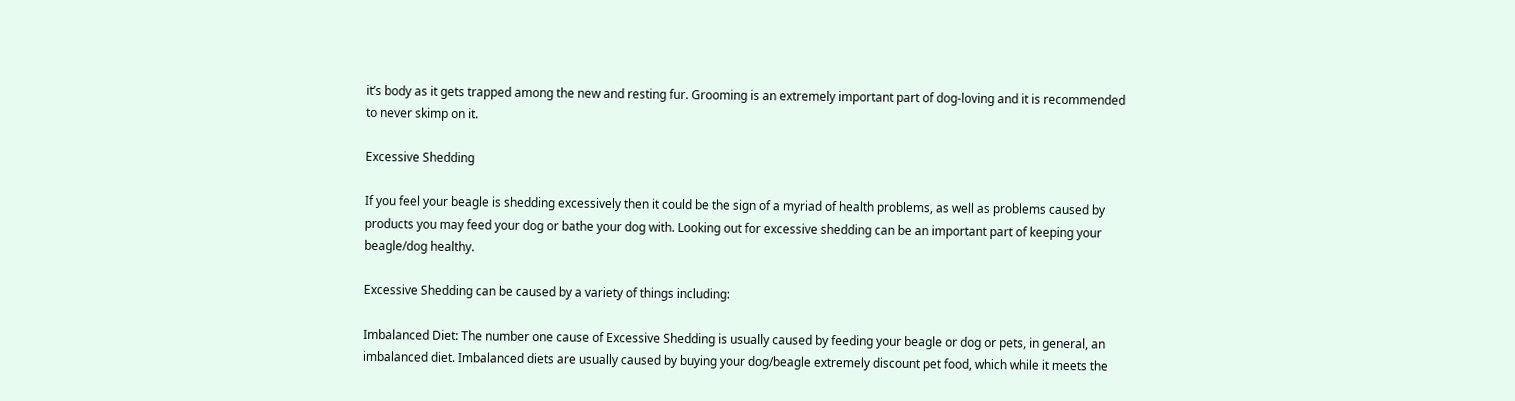it’s body as it gets trapped among the new and resting fur. Grooming is an extremely important part of dog-loving and it is recommended to never skimp on it.

Excessive Shedding

If you feel your beagle is shedding excessively then it could be the sign of a myriad of health problems, as well as problems caused by products you may feed your dog or bathe your dog with. Looking out for excessive shedding can be an important part of keeping your beagle/dog healthy.

Excessive Shedding can be caused by a variety of things including:

Imbalanced Diet: The number one cause of Excessive Shedding is usually caused by feeding your beagle or dog or pets, in general, an imbalanced diet. Imbalanced diets are usually caused by buying your dog/beagle extremely discount pet food, which while it meets the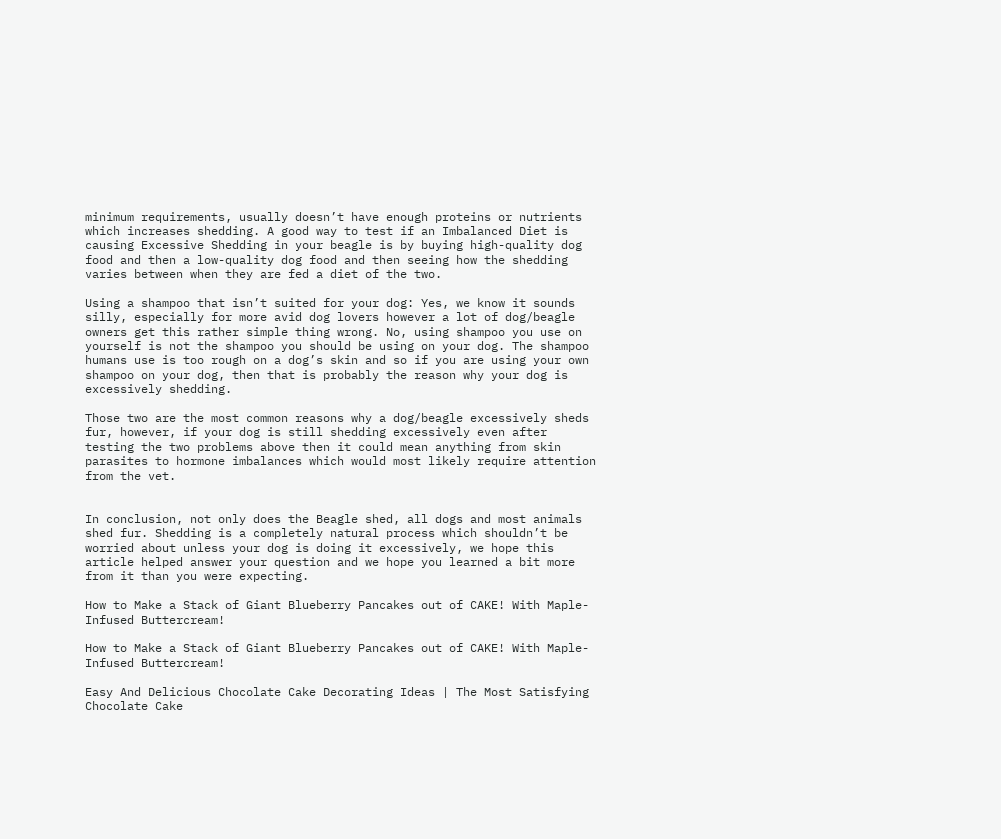minimum requirements, usually doesn’t have enough proteins or nutrients which increases shedding. A good way to test if an Imbalanced Diet is causing Excessive Shedding in your beagle is by buying high-quality dog food and then a low-quality dog food and then seeing how the shedding varies between when they are fed a diet of the two.

Using a shampoo that isn’t suited for your dog: Yes, we know it sounds silly, especially for more avid dog lovers however a lot of dog/beagle owners get this rather simple thing wrong. No, using shampoo you use on yourself is not the shampoo you should be using on your dog. The shampoo humans use is too rough on a dog’s skin and so if you are using your own shampoo on your dog, then that is probably the reason why your dog is excessively shedding.

Those two are the most common reasons why a dog/beagle excessively sheds fur, however, if your dog is still shedding excessively even after testing the two problems above then it could mean anything from skin parasites to hormone imbalances which would most likely require attention from the vet.


In conclusion, not only does the Beagle shed, all dogs and most animals shed fur. Shedding is a completely natural process which shouldn’t be worried about unless your dog is doing it excessively, we hope this article helped answer your question and we hope you learned a bit more from it than you were expecting.

How to Make a Stack of Giant Blueberry Pancakes out of CAKE! With Maple-Infused Buttercream!

How to Make a Stack of Giant Blueberry Pancakes out of CAKE! With Maple-Infused Buttercream!

Easy And Delicious Chocolate Cake Decorating Ideas | The Most Satisfying Chocolate Cake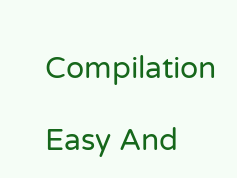Compilation

Easy And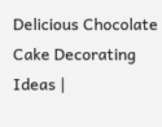Delicious Chocolate Cake Decorating Ideas |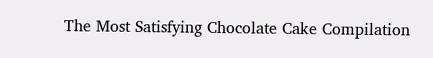The Most Satisfying Chocolate Cake Compilation